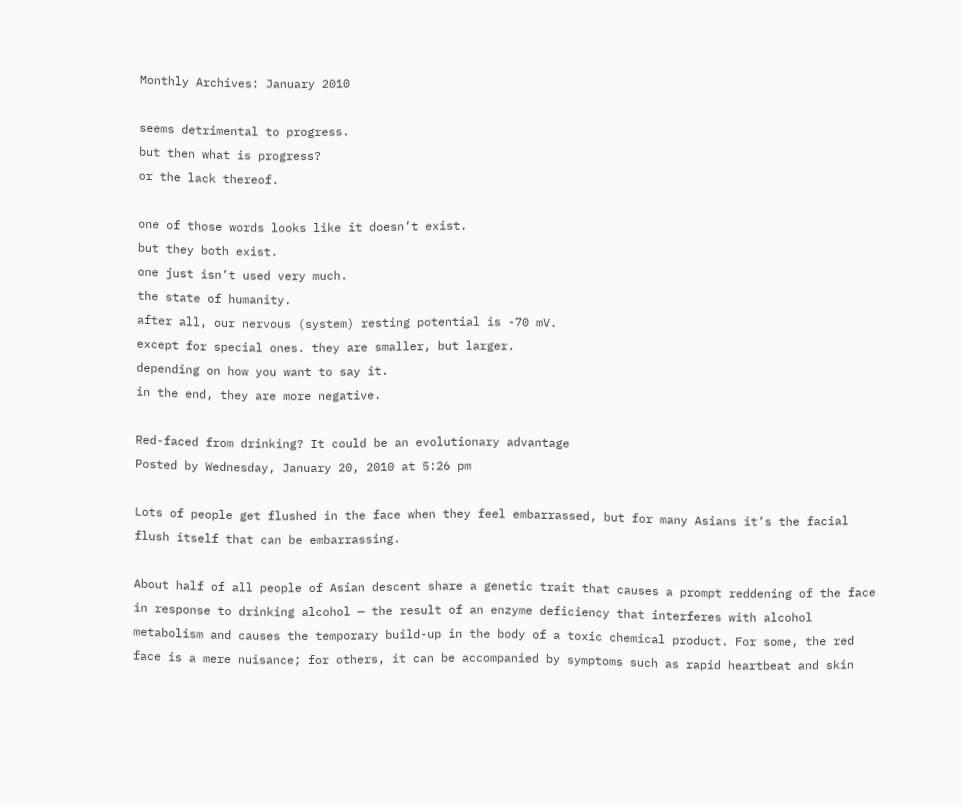Monthly Archives: January 2010

seems detrimental to progress.
but then what is progress?
or the lack thereof.

one of those words looks like it doesn’t exist.
but they both exist.
one just isn’t used very much.
the state of humanity.
after all, our nervous (system) resting potential is -70 mV.
except for special ones. they are smaller, but larger.
depending on how you want to say it.
in the end, they are more negative.

Red-faced from drinking? It could be an evolutionary advantage
Posted by Wednesday, January 20, 2010 at 5:26 pm

Lots of people get flushed in the face when they feel embarrassed, but for many Asians it’s the facial flush itself that can be embarrassing.

About half of all people of Asian descent share a genetic trait that causes a prompt reddening of the face in response to drinking alcohol — the result of an enzyme deficiency that interferes with alcohol metabolism and causes the temporary build-up in the body of a toxic chemical product. For some, the red face is a mere nuisance; for others, it can be accompanied by symptoms such as rapid heartbeat and skin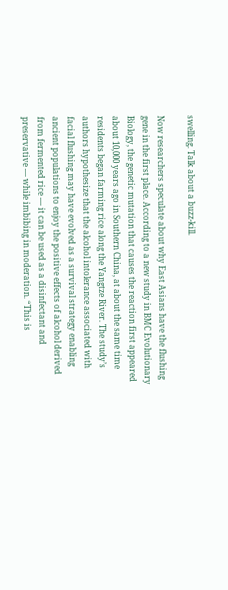swelling. Talk about a buzz-kill.

Now researchers speculate about why East Asians have the flushing gene in the first place. According to a new study in BMC Evolutionary Biology, the genetic mutation that causes the reaction first appeared about 10,000 years ago in Southern China, at about the same time residents began farming rice along the Yangtze River. The study’s authors hypothesize that the alcohol intolerance associated with facial flushing may have evolved as a survival strategy enabling ancient populations to enjoy the positive effects of alcohol derived from fermented rice — it can be used as a disinfectant and preservative — while imbibing in moderation. “This is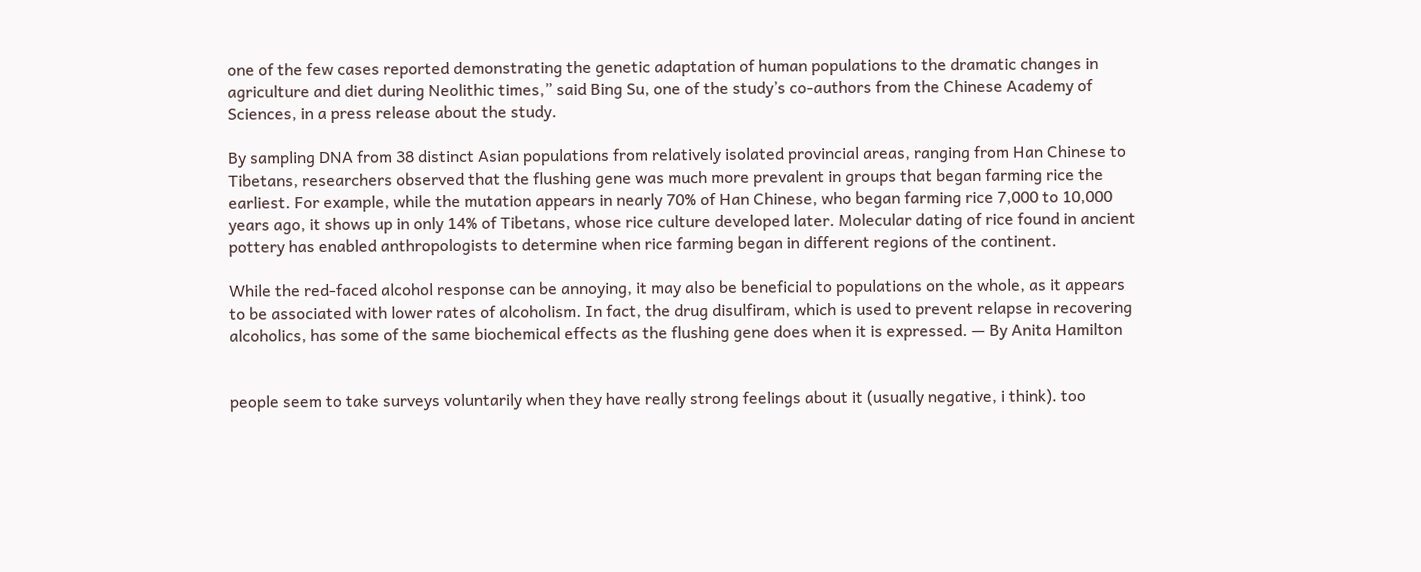one of the few cases reported demonstrating the genetic adaptation of human populations to the dramatic changes in agriculture and diet during Neolithic times,” said Bing Su, one of the study’s co-authors from the Chinese Academy of Sciences, in a press release about the study.

By sampling DNA from 38 distinct Asian populations from relatively isolated provincial areas, ranging from Han Chinese to Tibetans, researchers observed that the flushing gene was much more prevalent in groups that began farming rice the earliest. For example, while the mutation appears in nearly 70% of Han Chinese, who began farming rice 7,000 to 10,000 years ago, it shows up in only 14% of Tibetans, whose rice culture developed later. Molecular dating of rice found in ancient pottery has enabled anthropologists to determine when rice farming began in different regions of the continent.

While the red-faced alcohol response can be annoying, it may also be beneficial to populations on the whole, as it appears to be associated with lower rates of alcoholism. In fact, the drug disulfiram, which is used to prevent relapse in recovering alcoholics, has some of the same biochemical effects as the flushing gene does when it is expressed. — By Anita Hamilton


people seem to take surveys voluntarily when they have really strong feelings about it (usually negative, i think). too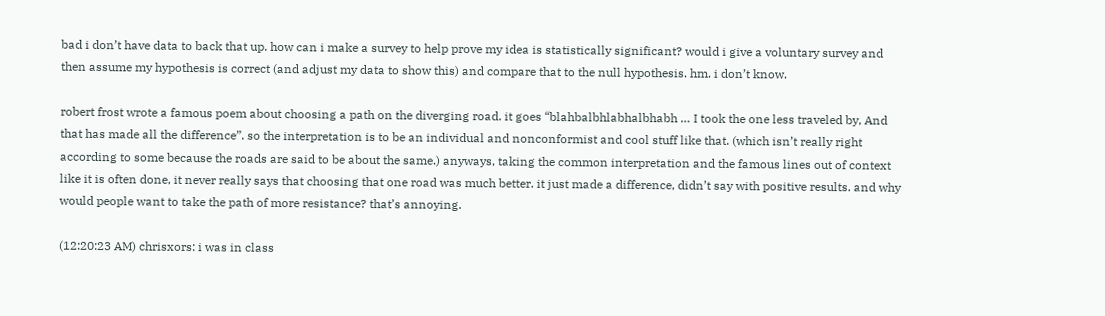bad i don’t have data to back that up. how can i make a survey to help prove my idea is statistically significant? would i give a voluntary survey and then assume my hypothesis is correct (and adjust my data to show this) and compare that to the null hypothesis. hm. i don’t know.

robert frost wrote a famous poem about choosing a path on the diverging road. it goes “blahbalbhlabhalbhabh … I took the one less traveled by, And that has made all the difference”. so the interpretation is to be an individual and nonconformist and cool stuff like that. (which isn’t really right according to some because the roads are said to be about the same.) anyways, taking the common interpretation and the famous lines out of context like it is often done, it never really says that choosing that one road was much better. it just made a difference, didn’t say with positive results. and why would people want to take the path of more resistance? that’s annoying.

(12:20:23 AM) chrisxors: i was in class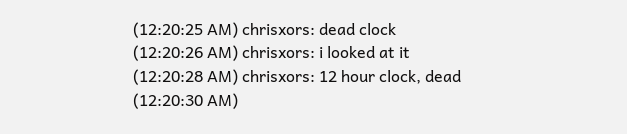(12:20:25 AM) chrisxors: dead clock
(12:20:26 AM) chrisxors: i looked at it
(12:20:28 AM) chrisxors: 12 hour clock, dead
(12:20:30 AM)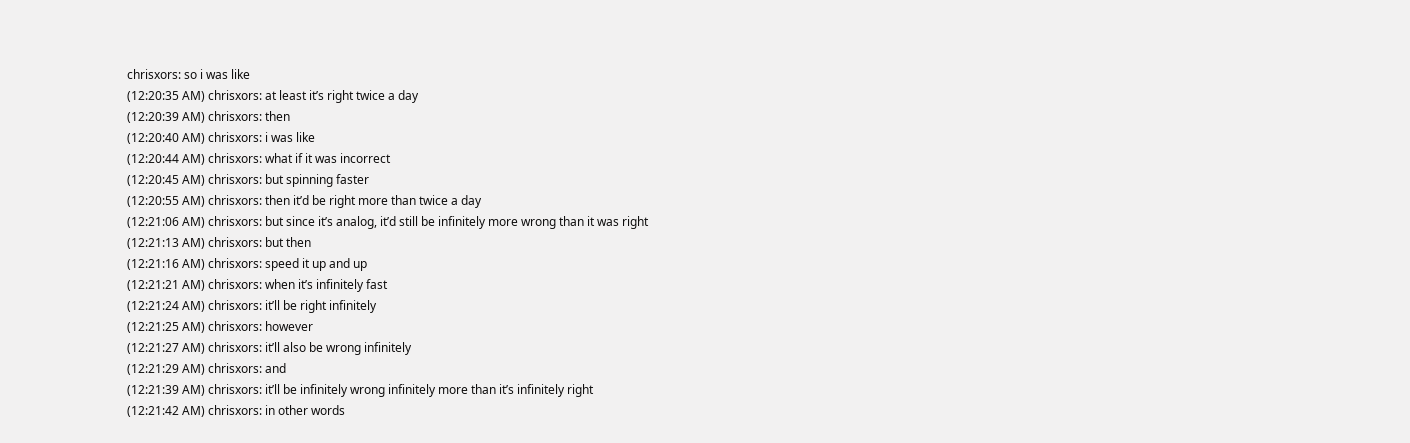chrisxors: so i was like
(12:20:35 AM) chrisxors: at least it’s right twice a day
(12:20:39 AM) chrisxors: then
(12:20:40 AM) chrisxors: i was like
(12:20:44 AM) chrisxors: what if it was incorrect
(12:20:45 AM) chrisxors: but spinning faster
(12:20:55 AM) chrisxors: then it’d be right more than twice a day
(12:21:06 AM) chrisxors: but since it’s analog, it’d still be infinitely more wrong than it was right
(12:21:13 AM) chrisxors: but then
(12:21:16 AM) chrisxors: speed it up and up
(12:21:21 AM) chrisxors: when it’s infinitely fast
(12:21:24 AM) chrisxors: it’ll be right infinitely
(12:21:25 AM) chrisxors: however
(12:21:27 AM) chrisxors: it’ll also be wrong infinitely
(12:21:29 AM) chrisxors: and
(12:21:39 AM) chrisxors: it’ll be infinitely wrong infinitely more than it’s infinitely right
(12:21:42 AM) chrisxors: in other words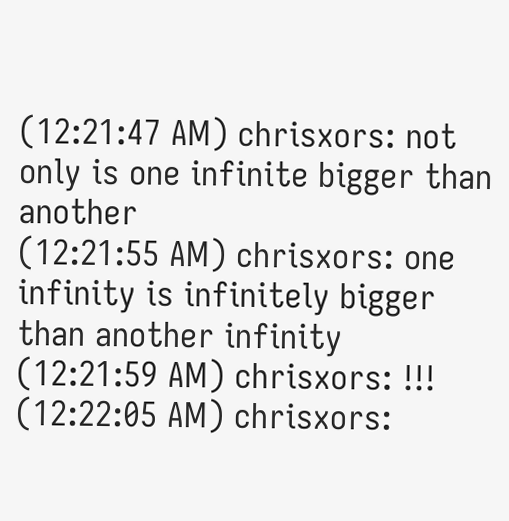(12:21:47 AM) chrisxors: not only is one infinite bigger than another
(12:21:55 AM) chrisxors: one infinity is infinitely bigger than another infinity
(12:21:59 AM) chrisxors: !!!
(12:22:05 AM) chrisxors: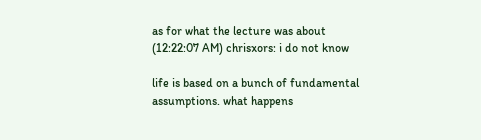as for what the lecture was about
(12:22:07 AM) chrisxors: i do not know

life is based on a bunch of fundamental assumptions. what happens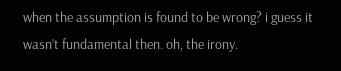when the assumption is found to be wrong? i guess it wasn’t fundamental then. oh, the irony.